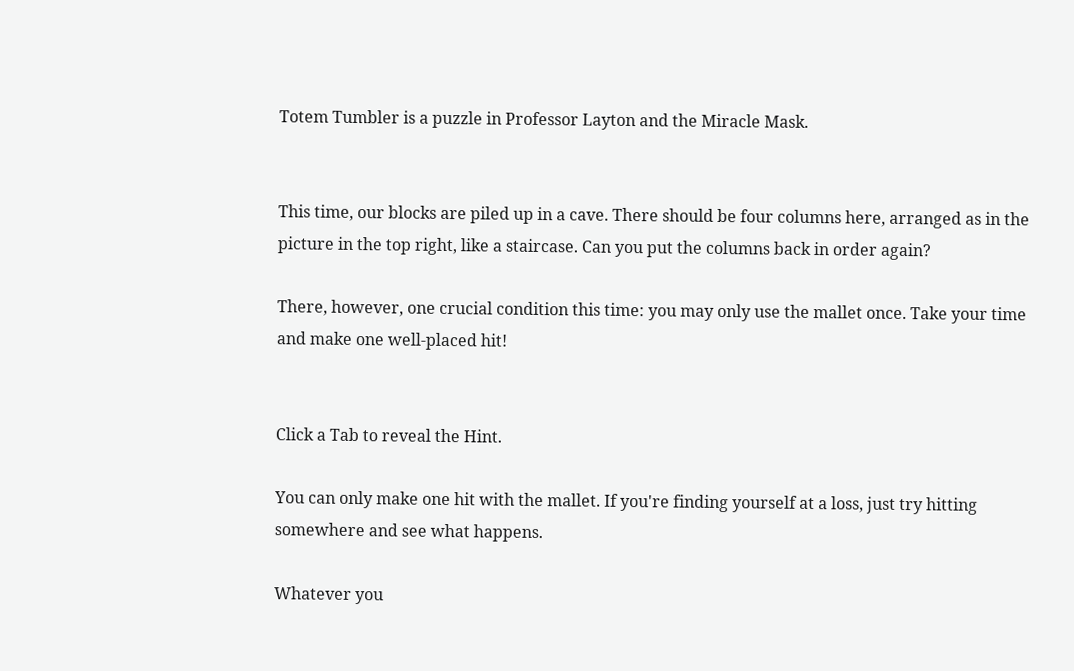Totem Tumbler is a puzzle in Professor Layton and the Miracle Mask.


This time, our blocks are piled up in a cave. There should be four columns here, arranged as in the picture in the top right, like a staircase. Can you put the columns back in order again?

There, however, one crucial condition this time: you may only use the mallet once. Take your time and make one well-placed hit!


Click a Tab to reveal the Hint.

You can only make one hit with the mallet. If you're finding yourself at a loss, just try hitting somewhere and see what happens.

Whatever you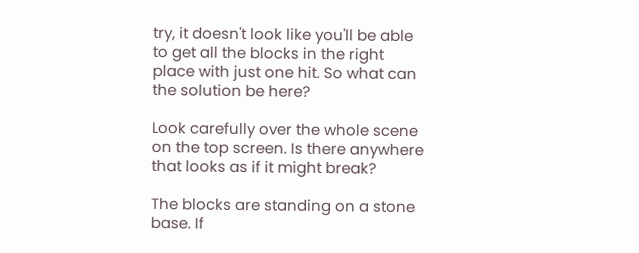try, it doesn't look like you'll be able to get all the blocks in the right place with just one hit. So what can the solution be here?

Look carefully over the whole scene on the top screen. Is there anywhere that looks as if it might break?

The blocks are standing on a stone base. If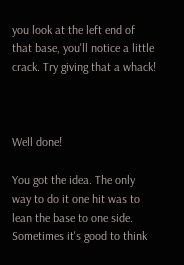you look at the left end of that base, you'll notice a little crack. Try giving that a whack!



Well done!

You got the idea. The only way to do it one hit was to lean the base to one side. Sometimes it's good to think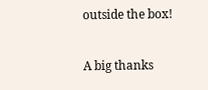outside the box!

A big thanks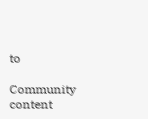to

Community content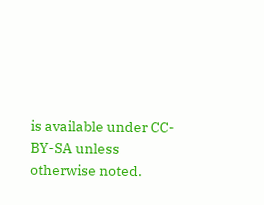is available under CC-BY-SA unless otherwise noted.